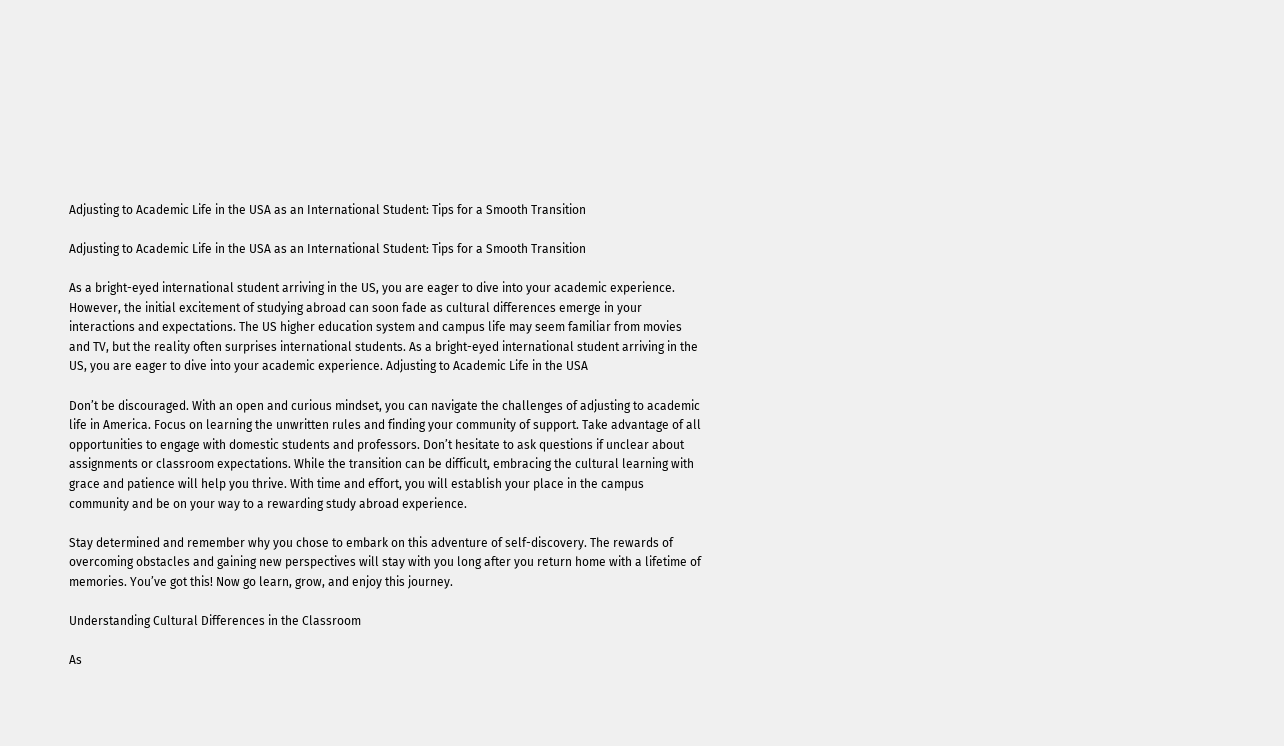Adjusting to Academic Life in the USA as an International Student: Tips for a Smooth Transition

Adjusting to Academic Life in the USA as an International Student: Tips for a Smooth Transition

As a bright-eyed international student arriving in the US, you are eager to dive into your academic experience. However, the initial excitement of studying abroad can soon fade as cultural differences emerge in your interactions and expectations. The US higher education system and campus life may seem familiar from movies and TV, but the reality often surprises international students. As a bright-eyed international student arriving in the US, you are eager to dive into your academic experience. Adjusting to Academic Life in the USA

Don’t be discouraged. With an open and curious mindset, you can navigate the challenges of adjusting to academic life in America. Focus on learning the unwritten rules and finding your community of support. Take advantage of all opportunities to engage with domestic students and professors. Don’t hesitate to ask questions if unclear about assignments or classroom expectations. While the transition can be difficult, embracing the cultural learning with grace and patience will help you thrive. With time and effort, you will establish your place in the campus community and be on your way to a rewarding study abroad experience.

Stay determined and remember why you chose to embark on this adventure of self-discovery. The rewards of overcoming obstacles and gaining new perspectives will stay with you long after you return home with a lifetime of memories. You’ve got this! Now go learn, grow, and enjoy this journey.

Understanding Cultural Differences in the Classroom

As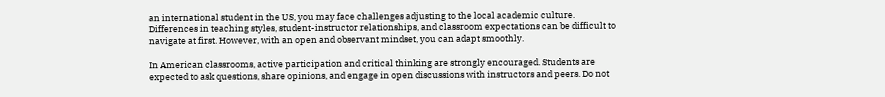an international student in the US, you may face challenges adjusting to the local academic culture. Differences in teaching styles, student-instructor relationships, and classroom expectations can be difficult to navigate at first. However, with an open and observant mindset, you can adapt smoothly.

In American classrooms, active participation and critical thinking are strongly encouraged. Students are expected to ask questions, share opinions, and engage in open discussions with instructors and peers. Do not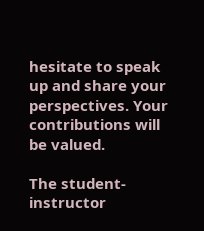hesitate to speak up and share your perspectives. Your contributions will be valued.

The student-instructor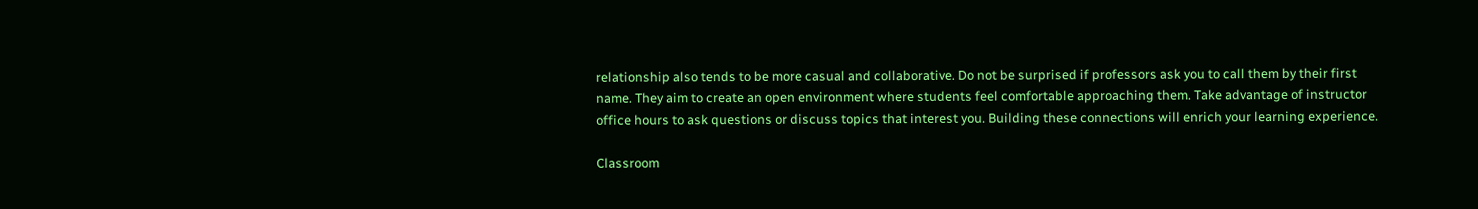relationship also tends to be more casual and collaborative. Do not be surprised if professors ask you to call them by their first name. They aim to create an open environment where students feel comfortable approaching them. Take advantage of instructor office hours to ask questions or discuss topics that interest you. Building these connections will enrich your learning experience.

Classroom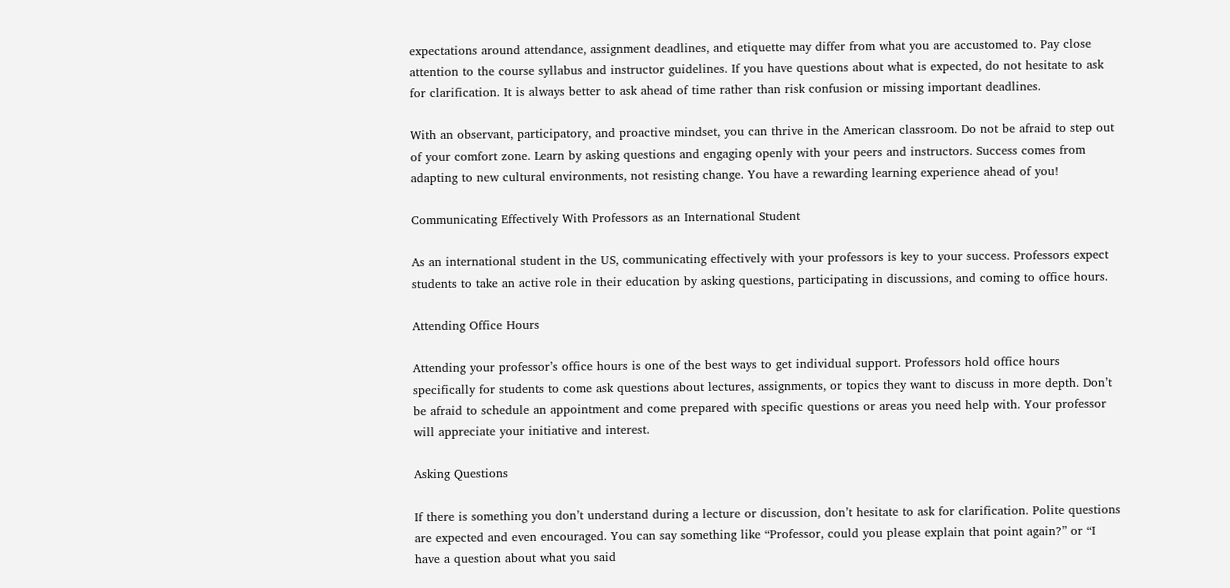expectations around attendance, assignment deadlines, and etiquette may differ from what you are accustomed to. Pay close attention to the course syllabus and instructor guidelines. If you have questions about what is expected, do not hesitate to ask for clarification. It is always better to ask ahead of time rather than risk confusion or missing important deadlines.

With an observant, participatory, and proactive mindset, you can thrive in the American classroom. Do not be afraid to step out of your comfort zone. Learn by asking questions and engaging openly with your peers and instructors. Success comes from adapting to new cultural environments, not resisting change. You have a rewarding learning experience ahead of you!

Communicating Effectively With Professors as an International Student

As an international student in the US, communicating effectively with your professors is key to your success. Professors expect students to take an active role in their education by asking questions, participating in discussions, and coming to office hours.

Attending Office Hours

Attending your professor’s office hours is one of the best ways to get individual support. Professors hold office hours specifically for students to come ask questions about lectures, assignments, or topics they want to discuss in more depth. Don’t be afraid to schedule an appointment and come prepared with specific questions or areas you need help with. Your professor will appreciate your initiative and interest.

Asking Questions

If there is something you don’t understand during a lecture or discussion, don’t hesitate to ask for clarification. Polite questions are expected and even encouraged. You can say something like “Professor, could you please explain that point again?” or “I have a question about what you said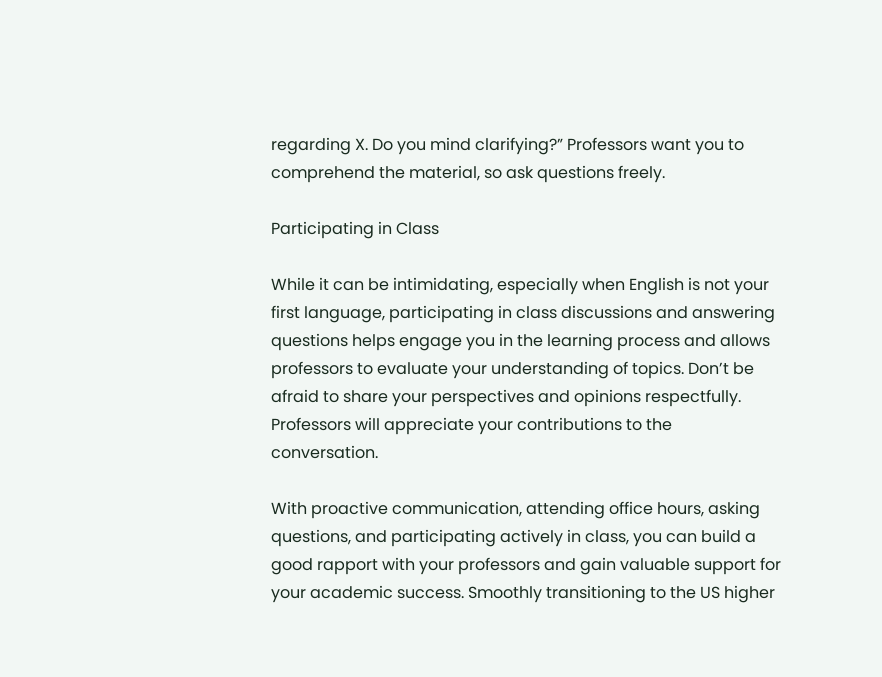regarding X. Do you mind clarifying?” Professors want you to comprehend the material, so ask questions freely.

Participating in Class

While it can be intimidating, especially when English is not your first language, participating in class discussions and answering questions helps engage you in the learning process and allows professors to evaluate your understanding of topics. Don’t be afraid to share your perspectives and opinions respectfully. Professors will appreciate your contributions to the conversation.

With proactive communication, attending office hours, asking questions, and participating actively in class, you can build a good rapport with your professors and gain valuable support for your academic success. Smoothly transitioning to the US higher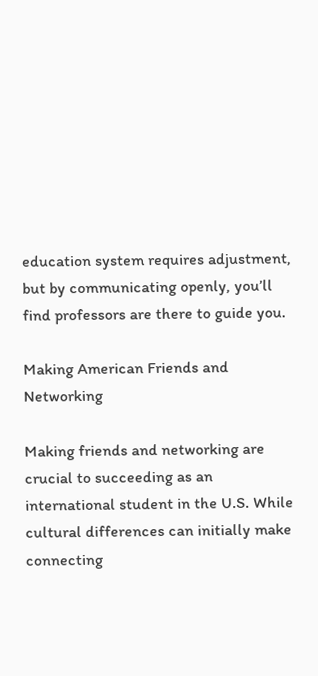education system requires adjustment, but by communicating openly, you’ll find professors are there to guide you.

Making American Friends and Networking

Making friends and networking are crucial to succeeding as an international student in the U.S. While cultural differences can initially make connecting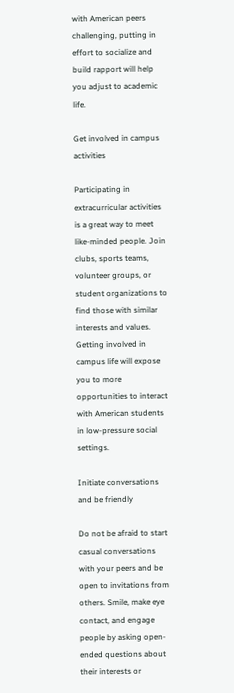with American peers challenging, putting in effort to socialize and build rapport will help you adjust to academic life.

Get involved in campus activities

Participating in extracurricular activities is a great way to meet like-minded people. Join clubs, sports teams, volunteer groups, or student organizations to find those with similar interests and values. Getting involved in campus life will expose you to more opportunities to interact with American students in low-pressure social settings.

Initiate conversations and be friendly

Do not be afraid to start casual conversations with your peers and be open to invitations from others. Smile, make eye contact, and engage people by asking open-ended questions about their interests or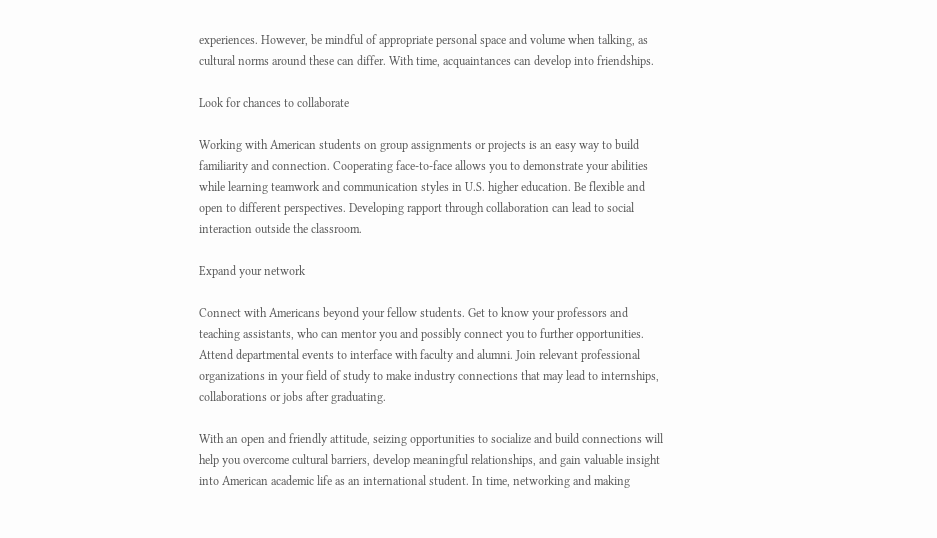experiences. However, be mindful of appropriate personal space and volume when talking, as cultural norms around these can differ. With time, acquaintances can develop into friendships.

Look for chances to collaborate

Working with American students on group assignments or projects is an easy way to build familiarity and connection. Cooperating face-to-face allows you to demonstrate your abilities while learning teamwork and communication styles in U.S. higher education. Be flexible and open to different perspectives. Developing rapport through collaboration can lead to social interaction outside the classroom.

Expand your network

Connect with Americans beyond your fellow students. Get to know your professors and teaching assistants, who can mentor you and possibly connect you to further opportunities. Attend departmental events to interface with faculty and alumni. Join relevant professional organizations in your field of study to make industry connections that may lead to internships, collaborations or jobs after graduating.

With an open and friendly attitude, seizing opportunities to socialize and build connections will help you overcome cultural barriers, develop meaningful relationships, and gain valuable insight into American academic life as an international student. In time, networking and making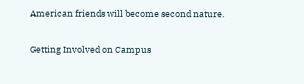American friends will become second nature.

Getting Involved on Campus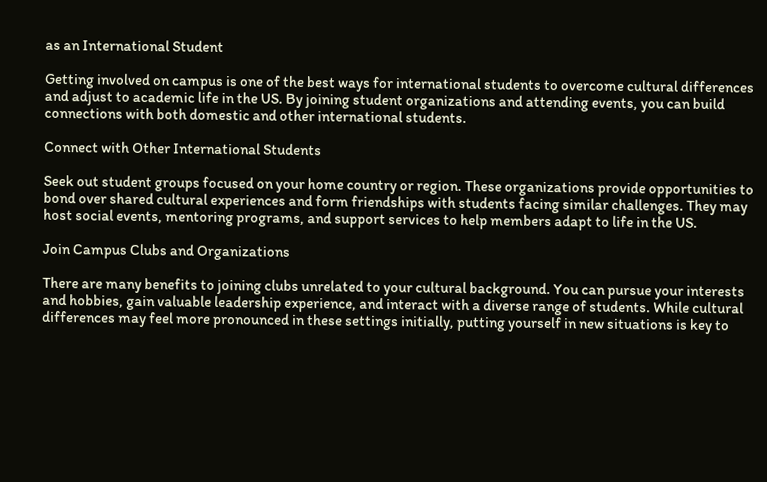as an International Student

Getting involved on campus is one of the best ways for international students to overcome cultural differences and adjust to academic life in the US. By joining student organizations and attending events, you can build connections with both domestic and other international students.

Connect with Other International Students

Seek out student groups focused on your home country or region. These organizations provide opportunities to bond over shared cultural experiences and form friendships with students facing similar challenges. They may host social events, mentoring programs, and support services to help members adapt to life in the US.

Join Campus Clubs and Organizations

There are many benefits to joining clubs unrelated to your cultural background. You can pursue your interests and hobbies, gain valuable leadership experience, and interact with a diverse range of students. While cultural differences may feel more pronounced in these settings initially, putting yourself in new situations is key to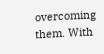overcoming them. With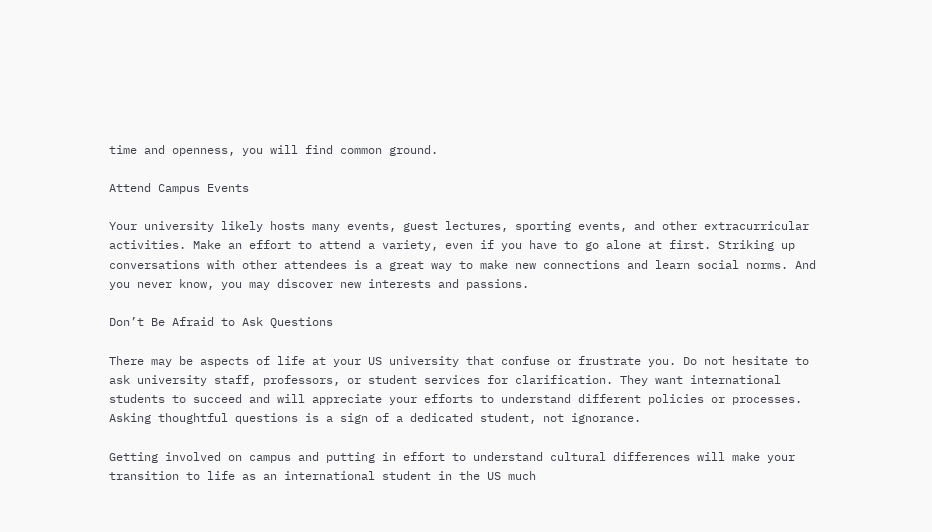time and openness, you will find common ground.

Attend Campus Events

Your university likely hosts many events, guest lectures, sporting events, and other extracurricular activities. Make an effort to attend a variety, even if you have to go alone at first. Striking up conversations with other attendees is a great way to make new connections and learn social norms. And you never know, you may discover new interests and passions.

Don’t Be Afraid to Ask Questions

There may be aspects of life at your US university that confuse or frustrate you. Do not hesitate to ask university staff, professors, or student services for clarification. They want international students to succeed and will appreciate your efforts to understand different policies or processes. Asking thoughtful questions is a sign of a dedicated student, not ignorance.

Getting involved on campus and putting in effort to understand cultural differences will make your transition to life as an international student in the US much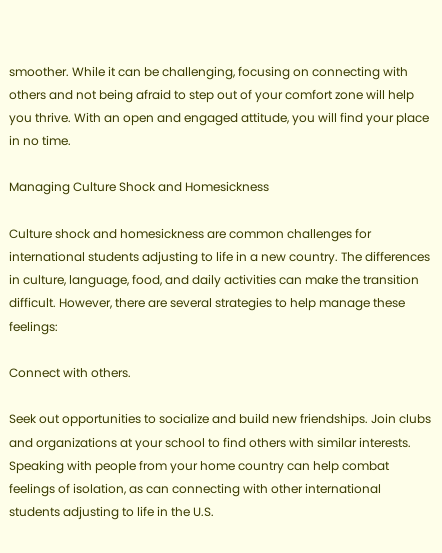smoother. While it can be challenging, focusing on connecting with others and not being afraid to step out of your comfort zone will help you thrive. With an open and engaged attitude, you will find your place in no time.

Managing Culture Shock and Homesickness

Culture shock and homesickness are common challenges for international students adjusting to life in a new country. The differences in culture, language, food, and daily activities can make the transition difficult. However, there are several strategies to help manage these feelings:

Connect with others.

Seek out opportunities to socialize and build new friendships. Join clubs and organizations at your school to find others with similar interests. Speaking with people from your home country can help combat feelings of isolation, as can connecting with other international students adjusting to life in the U.S.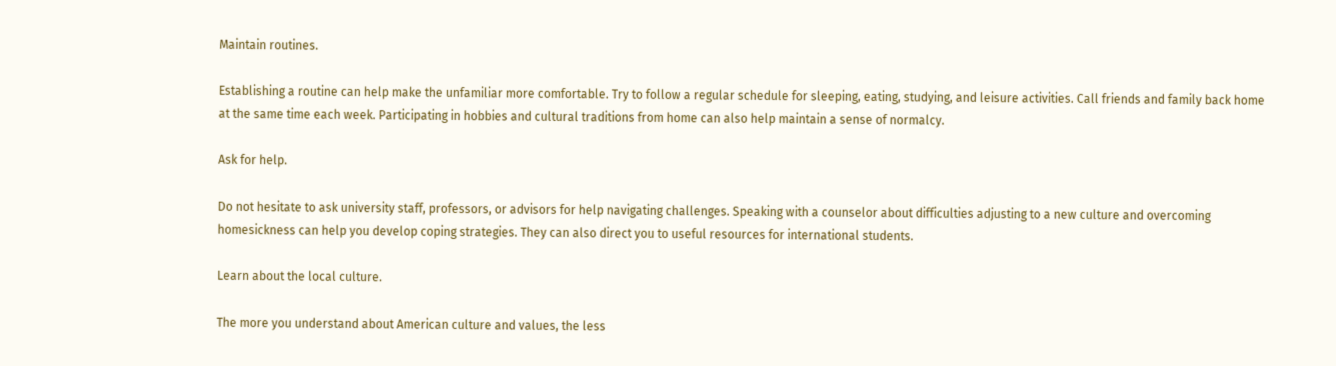Maintain routines.

Establishing a routine can help make the unfamiliar more comfortable. Try to follow a regular schedule for sleeping, eating, studying, and leisure activities. Call friends and family back home at the same time each week. Participating in hobbies and cultural traditions from home can also help maintain a sense of normalcy.

Ask for help.

Do not hesitate to ask university staff, professors, or advisors for help navigating challenges. Speaking with a counselor about difficulties adjusting to a new culture and overcoming homesickness can help you develop coping strategies. They can also direct you to useful resources for international students.

Learn about the local culture.

The more you understand about American culture and values, the less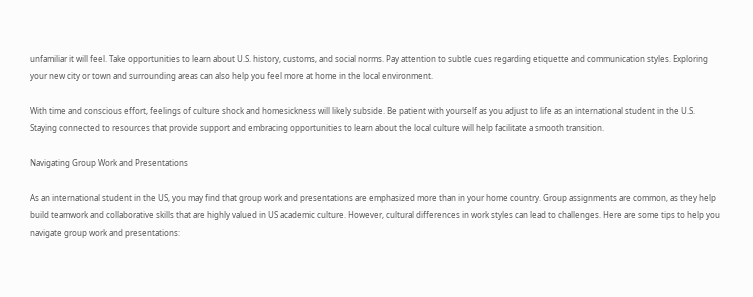unfamiliar it will feel. Take opportunities to learn about U.S. history, customs, and social norms. Pay attention to subtle cues regarding etiquette and communication styles. Exploring your new city or town and surrounding areas can also help you feel more at home in the local environment.

With time and conscious effort, feelings of culture shock and homesickness will likely subside. Be patient with yourself as you adjust to life as an international student in the U.S. Staying connected to resources that provide support and embracing opportunities to learn about the local culture will help facilitate a smooth transition.

Navigating Group Work and Presentations

As an international student in the US, you may find that group work and presentations are emphasized more than in your home country. Group assignments are common, as they help build teamwork and collaborative skills that are highly valued in US academic culture. However, cultural differences in work styles can lead to challenges. Here are some tips to help you navigate group work and presentations: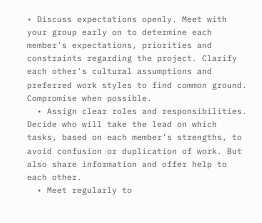• Discuss expectations openly. Meet with your group early on to determine each member’s expectations, priorities and constraints regarding the project. Clarify each other’s cultural assumptions and preferred work styles to find common ground. Compromise when possible.
  • Assign clear roles and responsibilities. Decide who will take the lead on which tasks, based on each member’s strengths, to avoid confusion or duplication of work. But also share information and offer help to each other.
  • Meet regularly to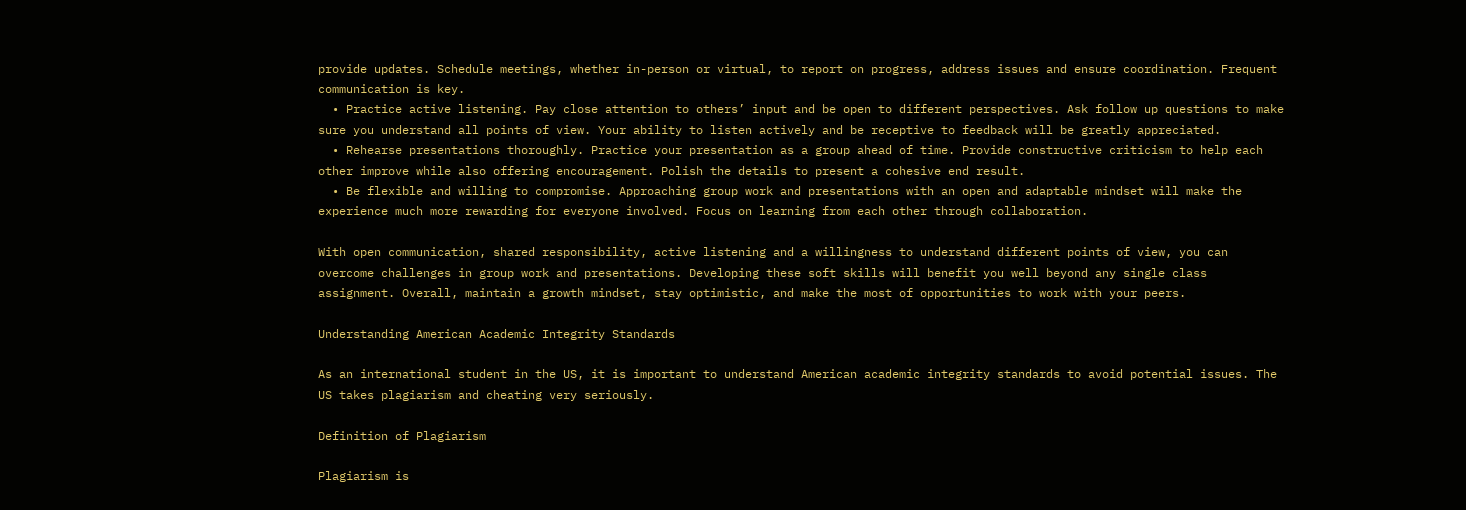provide updates. Schedule meetings, whether in-person or virtual, to report on progress, address issues and ensure coordination. Frequent communication is key.
  • Practice active listening. Pay close attention to others’ input and be open to different perspectives. Ask follow up questions to make sure you understand all points of view. Your ability to listen actively and be receptive to feedback will be greatly appreciated.
  • Rehearse presentations thoroughly. Practice your presentation as a group ahead of time. Provide constructive criticism to help each other improve while also offering encouragement. Polish the details to present a cohesive end result.
  • Be flexible and willing to compromise. Approaching group work and presentations with an open and adaptable mindset will make the experience much more rewarding for everyone involved. Focus on learning from each other through collaboration.

With open communication, shared responsibility, active listening and a willingness to understand different points of view, you can overcome challenges in group work and presentations. Developing these soft skills will benefit you well beyond any single class assignment. Overall, maintain a growth mindset, stay optimistic, and make the most of opportunities to work with your peers.

Understanding American Academic Integrity Standards

As an international student in the US, it is important to understand American academic integrity standards to avoid potential issues. The US takes plagiarism and cheating very seriously.

Definition of Plagiarism

Plagiarism is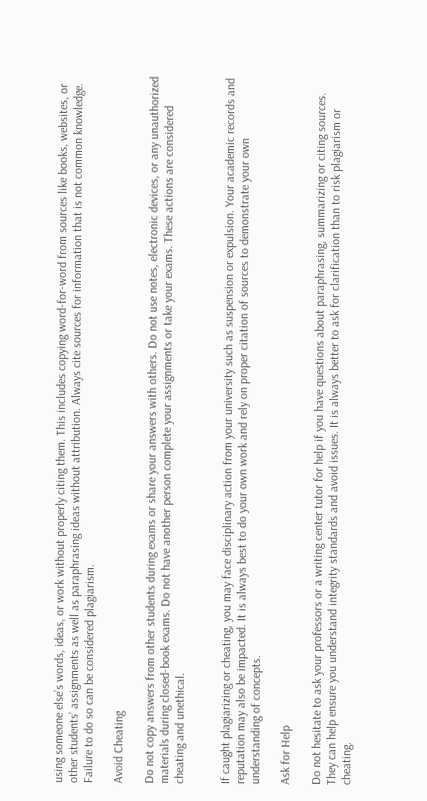using someone else’s words, ideas, or work without properly citing them. This includes copying word-for-word from sources like books, websites, or other students’ assignments as well as paraphrasing ideas without attribution. Always cite sources for information that is not common knowledge. Failure to do so can be considered plagiarism.

Avoid Cheating

Do not copy answers from other students during exams or share your answers with others. Do not use notes, electronic devices, or any unauthorized materials during closed-book exams. Do not have another person complete your assignments or take your exams. These actions are considered cheating and unethical.


If caught plagiarizing or cheating, you may face disciplinary action from your university such as suspension or expulsion. Your academic records and reputation may also be impacted. It is always best to do your own work and rely on proper citation of sources to demonstrate your own understanding of concepts.

Ask for Help

Do not hesitate to ask your professors or a writing center tutor for help if you have questions about paraphrasing, summarizing or citing sources. They can help ensure you understand integrity standards and avoid issues. It is always better to ask for clarification than to risk plagiarism or cheating.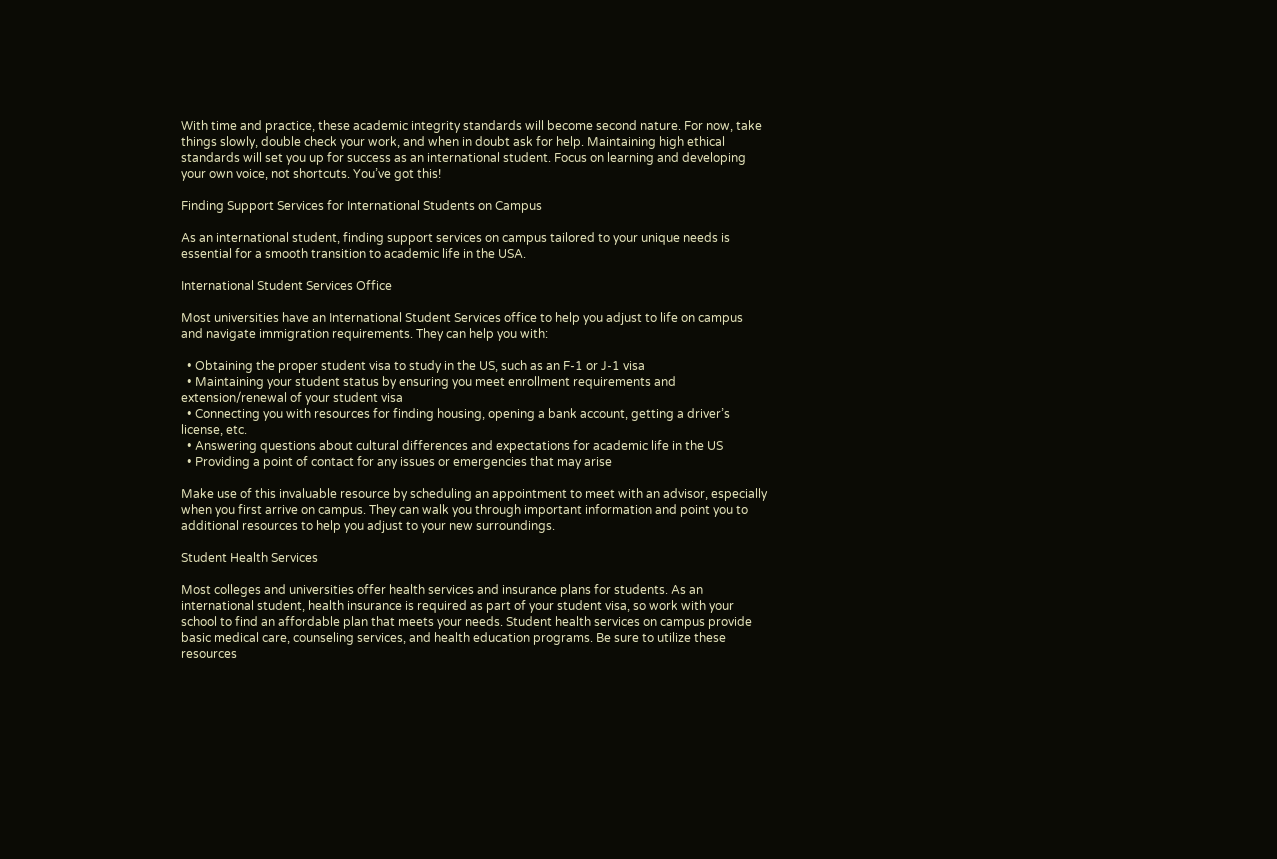With time and practice, these academic integrity standards will become second nature. For now, take things slowly, double check your work, and when in doubt ask for help. Maintaining high ethical standards will set you up for success as an international student. Focus on learning and developing your own voice, not shortcuts. You’ve got this!

Finding Support Services for International Students on Campus

As an international student, finding support services on campus tailored to your unique needs is essential for a smooth transition to academic life in the USA.

International Student Services Office

Most universities have an International Student Services office to help you adjust to life on campus and navigate immigration requirements. They can help you with:

  • Obtaining the proper student visa to study in the US, such as an F-1 or J-1 visa
  • Maintaining your student status by ensuring you meet enrollment requirements and extension/renewal of your student visa
  • Connecting you with resources for finding housing, opening a bank account, getting a driver’s license, etc.
  • Answering questions about cultural differences and expectations for academic life in the US
  • Providing a point of contact for any issues or emergencies that may arise

Make use of this invaluable resource by scheduling an appointment to meet with an advisor, especially when you first arrive on campus. They can walk you through important information and point you to additional resources to help you adjust to your new surroundings.

Student Health Services

Most colleges and universities offer health services and insurance plans for students. As an international student, health insurance is required as part of your student visa, so work with your school to find an affordable plan that meets your needs. Student health services on campus provide basic medical care, counseling services, and health education programs. Be sure to utilize these resources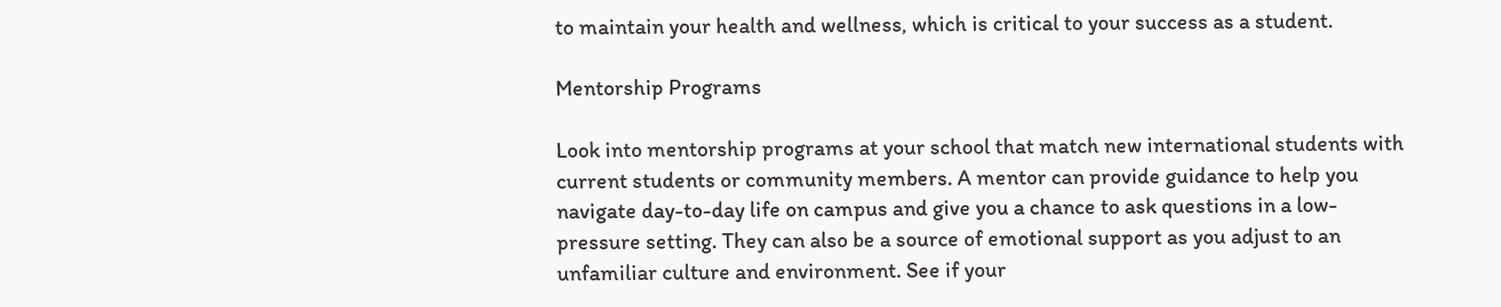to maintain your health and wellness, which is critical to your success as a student.

Mentorship Programs

Look into mentorship programs at your school that match new international students with current students or community members. A mentor can provide guidance to help you navigate day-to-day life on campus and give you a chance to ask questions in a low-pressure setting. They can also be a source of emotional support as you adjust to an unfamiliar culture and environment. See if your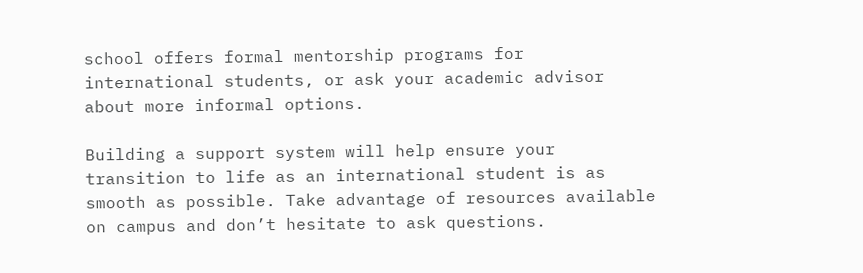school offers formal mentorship programs for international students, or ask your academic advisor about more informal options.

Building a support system will help ensure your transition to life as an international student is as smooth as possible. Take advantage of resources available on campus and don’t hesitate to ask questions.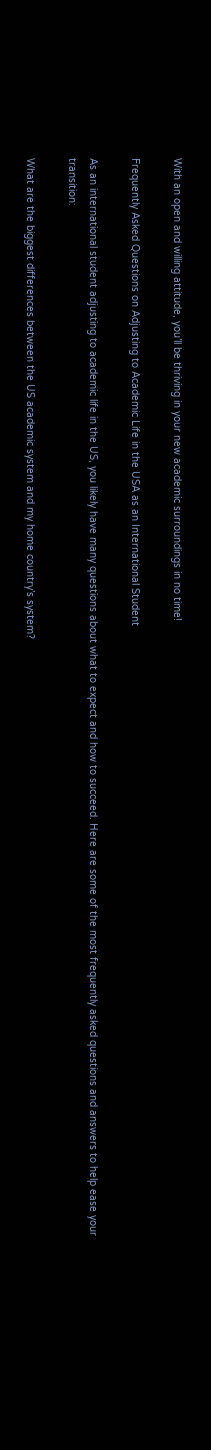With an open and willing attitude, you’ll be thriving in your new academic surroundings in no time!

Frequently Asked Questions on Adjusting to Academic Life in the USA as an International Student

As an international student adjusting to academic life in the US, you likely have many questions about what to expect and how to succeed. Here are some of the most frequently asked questions and answers to help ease your transition:

What are the biggest differences between the US academic system and my home country’s system?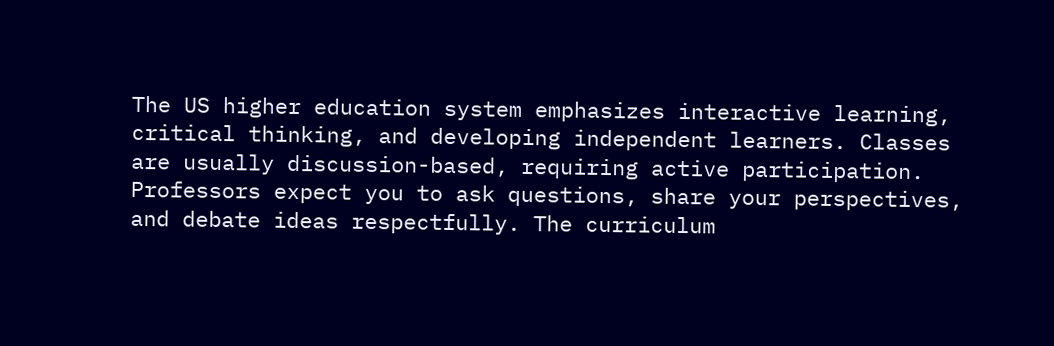The US higher education system emphasizes interactive learning, critical thinking, and developing independent learners. Classes are usually discussion-based, requiring active participation. Professors expect you to ask questions, share your perspectives, and debate ideas respectfully. The curriculum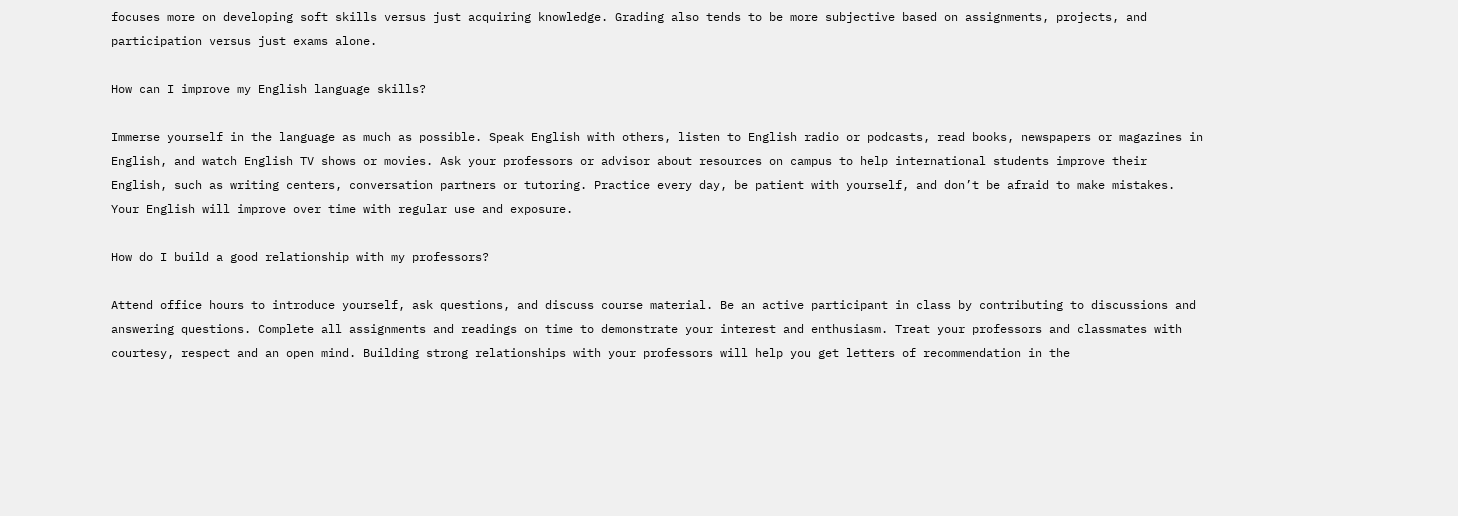focuses more on developing soft skills versus just acquiring knowledge. Grading also tends to be more subjective based on assignments, projects, and participation versus just exams alone.

How can I improve my English language skills?

Immerse yourself in the language as much as possible. Speak English with others, listen to English radio or podcasts, read books, newspapers or magazines in English, and watch English TV shows or movies. Ask your professors or advisor about resources on campus to help international students improve their English, such as writing centers, conversation partners or tutoring. Practice every day, be patient with yourself, and don’t be afraid to make mistakes. Your English will improve over time with regular use and exposure.

How do I build a good relationship with my professors?

Attend office hours to introduce yourself, ask questions, and discuss course material. Be an active participant in class by contributing to discussions and answering questions. Complete all assignments and readings on time to demonstrate your interest and enthusiasm. Treat your professors and classmates with courtesy, respect and an open mind. Building strong relationships with your professors will help you get letters of recommendation in the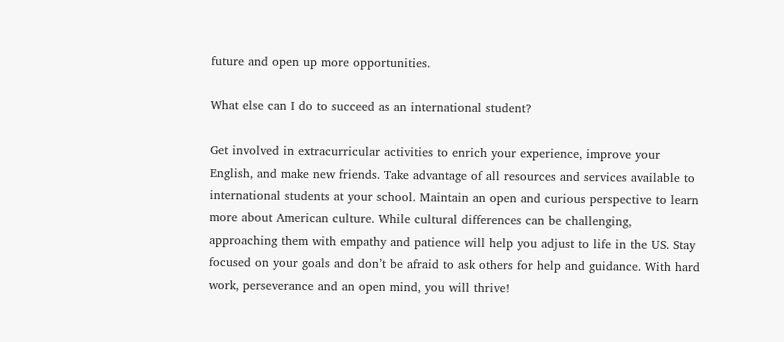future and open up more opportunities.

What else can I do to succeed as an international student?

Get involved in extracurricular activities to enrich your experience, improve your English, and make new friends. Take advantage of all resources and services available to international students at your school. Maintain an open and curious perspective to learn more about American culture. While cultural differences can be challenging, approaching them with empathy and patience will help you adjust to life in the US. Stay focused on your goals and don’t be afraid to ask others for help and guidance. With hard work, perseverance and an open mind, you will thrive!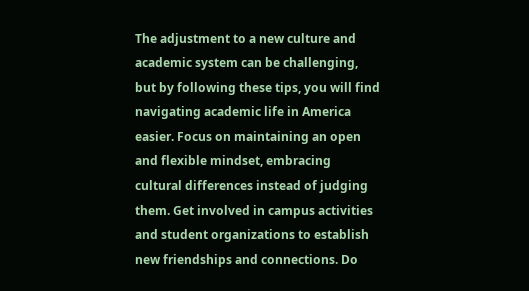The adjustment to a new culture and academic system can be challenging, but by following these tips, you will find navigating academic life in America easier. Focus on maintaining an open and flexible mindset, embracing cultural differences instead of judging them. Get involved in campus activities and student organizations to establish new friendships and connections. Do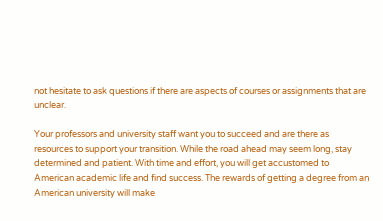not hesitate to ask questions if there are aspects of courses or assignments that are unclear.

Your professors and university staff want you to succeed and are there as resources to support your transition. While the road ahead may seem long, stay determined and patient. With time and effort, you will get accustomed to American academic life and find success. The rewards of getting a degree from an American university will make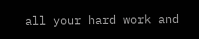all your hard work and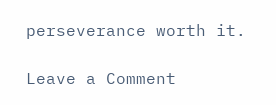perseverance worth it.

Leave a Comment